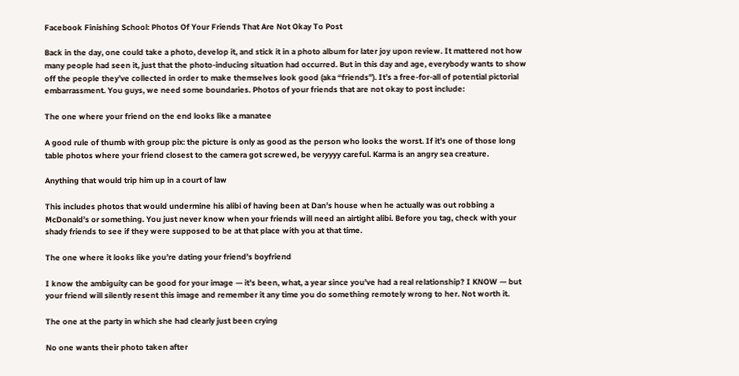Facebook Finishing School: Photos Of Your Friends That Are Not Okay To Post

Back in the day, one could take a photo, develop it, and stick it in a photo album for later joy upon review. It mattered not how many people had seen it, just that the photo-inducing situation had occurred. But in this day and age, everybody wants to show off the people they’ve collected in order to make themselves look good (aka “friends”). It’s a free-for-all of potential pictorial embarrassment. You guys, we need some boundaries. Photos of your friends that are not okay to post include:

The one where your friend on the end looks like a manatee

A good rule of thumb with group pix: the picture is only as good as the person who looks the worst. If it’s one of those long table photos where your friend closest to the camera got screwed, be veryyyy careful. Karma is an angry sea creature.

Anything that would trip him up in a court of law

This includes photos that would undermine his alibi of having been at Dan’s house when he actually was out robbing a McDonald’s or something. You just never know when your friends will need an airtight alibi. Before you tag, check with your shady friends to see if they were supposed to be at that place with you at that time.

The one where it looks like you’re dating your friend’s boyfriend

I know the ambiguity can be good for your image — it’s been, what, a year since you’ve had a real relationship? I KNOW — but your friend will silently resent this image and remember it any time you do something remotely wrong to her. Not worth it.

The one at the party in which she had clearly just been crying

No one wants their photo taken after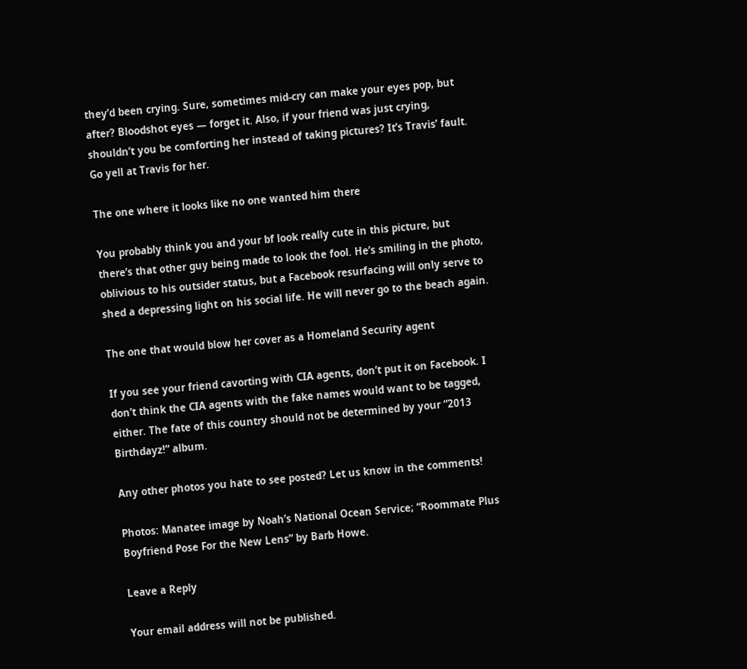they’d been crying. Sure, sometimes mid-cry can make your eyes pop, but after? Bloodshot eyes — forget it. Also, if your friend was just crying, shouldn’t you be comforting her instead of taking pictures? It’s Travis’ fault. Go yell at Travis for her.

The one where it looks like no one wanted him there

You probably think you and your bf look really cute in this picture, but there’s that other guy being made to look the fool. He’s smiling in the photo, oblivious to his outsider status, but a Facebook resurfacing will only serve to shed a depressing light on his social life. He will never go to the beach again.

The one that would blow her cover as a Homeland Security agent

If you see your friend cavorting with CIA agents, don’t put it on Facebook. I don’t think the CIA agents with the fake names would want to be tagged, either. The fate of this country should not be determined by your “2013 Birthdayz!” album.

Any other photos you hate to see posted? Let us know in the comments!

Photos: Manatee image by Noah’s National Ocean Service; “Roommate Plus Boyfriend Pose For the New Lens” by Barb Howe.

Leave a Reply

Your email address will not be published.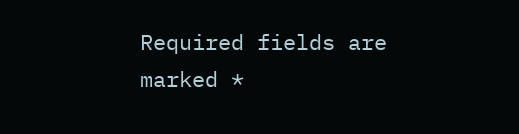Required fields are marked *